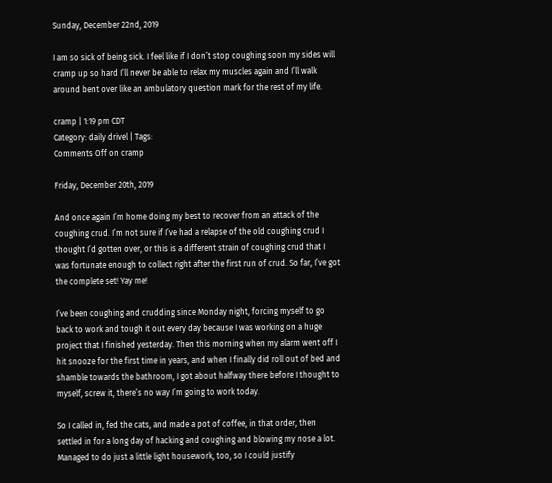Sunday, December 22nd, 2019

I am so sick of being sick. I feel like if I don’t stop coughing soon my sides will cramp up so hard I’ll never be able to relax my muscles again and I’ll walk around bent over like an ambulatory question mark for the rest of my life.

cramp | 1:19 pm CDT
Category: daily drivel | Tags:
Comments Off on cramp

Friday, December 20th, 2019

And once again I’m home doing my best to recover from an attack of the coughing crud. I’m not sure if I’ve had a relapse of the old coughing crud I thought I’d gotten over, or this is a different strain of coughing crud that I was fortunate enough to collect right after the first run of crud. So far, I’ve got the complete set! Yay me!

I’ve been coughing and crudding since Monday night, forcing myself to go back to work and tough it out every day because I was working on a huge project that I finished yesterday. Then this morning when my alarm went off I hit snooze for the first time in years, and when I finally did roll out of bed and shamble towards the bathroom, I got about halfway there before I thought to myself, screw it, there’s no way I’m going to work today.

So I called in, fed the cats, and made a pot of coffee, in that order, then settled in for a long day of hacking and coughing and blowing my nose a lot. Managed to do just a little light housework, too, so I could justify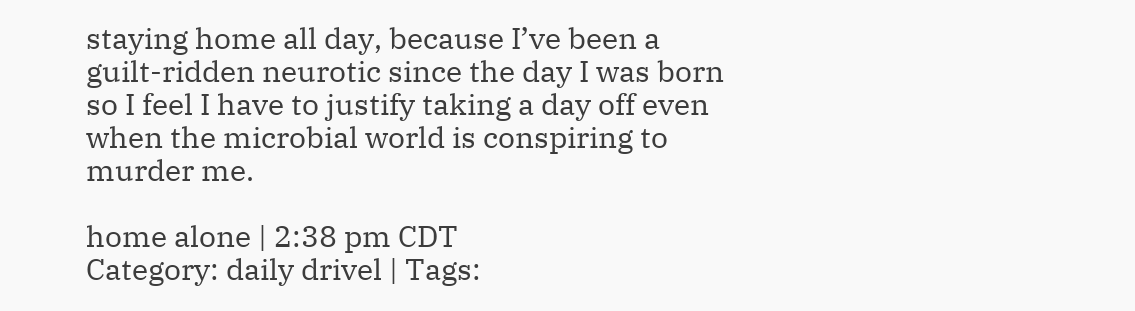staying home all day, because I’ve been a guilt-ridden neurotic since the day I was born so I feel I have to justify taking a day off even when the microbial world is conspiring to murder me.

home alone | 2:38 pm CDT
Category: daily drivel | Tags: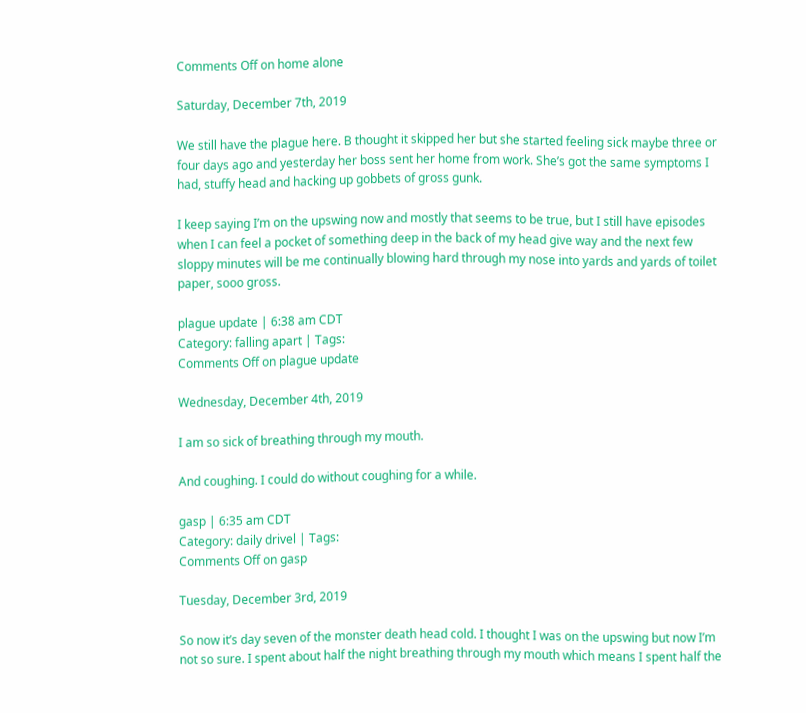Comments Off on home alone

Saturday, December 7th, 2019

We still have the plague here. B thought it skipped her but she started feeling sick maybe three or four days ago and yesterday her boss sent her home from work. She’s got the same symptoms I had, stuffy head and hacking up gobbets of gross gunk.

I keep saying I’m on the upswing now and mostly that seems to be true, but I still have episodes when I can feel a pocket of something deep in the back of my head give way and the next few sloppy minutes will be me continually blowing hard through my nose into yards and yards of toilet paper, sooo gross.

plague update | 6:38 am CDT
Category: falling apart | Tags:
Comments Off on plague update

Wednesday, December 4th, 2019

I am so sick of breathing through my mouth.

And coughing. I could do without coughing for a while.

gasp | 6:35 am CDT
Category: daily drivel | Tags:
Comments Off on gasp

Tuesday, December 3rd, 2019

So now it’s day seven of the monster death head cold. I thought I was on the upswing but now I’m not so sure. I spent about half the night breathing through my mouth which means I spent half the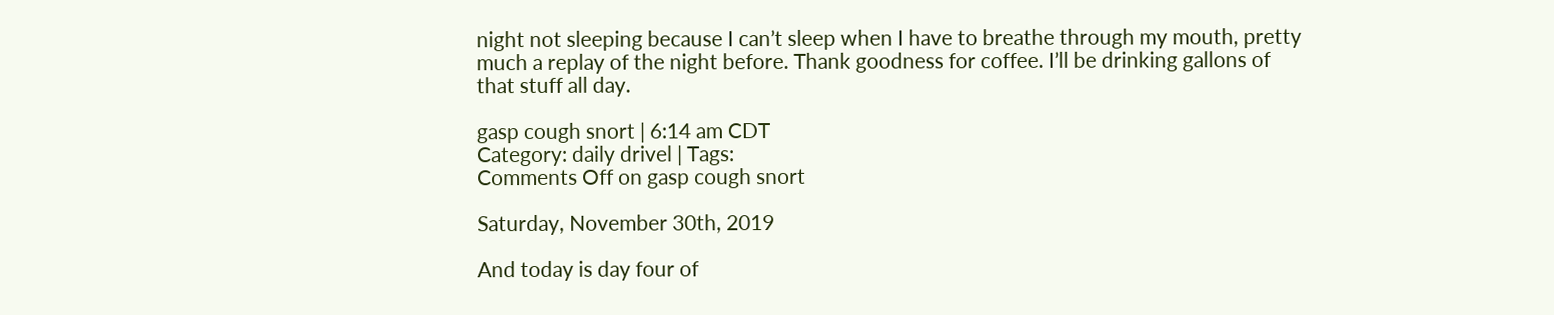night not sleeping because I can’t sleep when I have to breathe through my mouth, pretty much a replay of the night before. Thank goodness for coffee. I’ll be drinking gallons of that stuff all day.

gasp cough snort | 6:14 am CDT
Category: daily drivel | Tags:
Comments Off on gasp cough snort

Saturday, November 30th, 2019

And today is day four of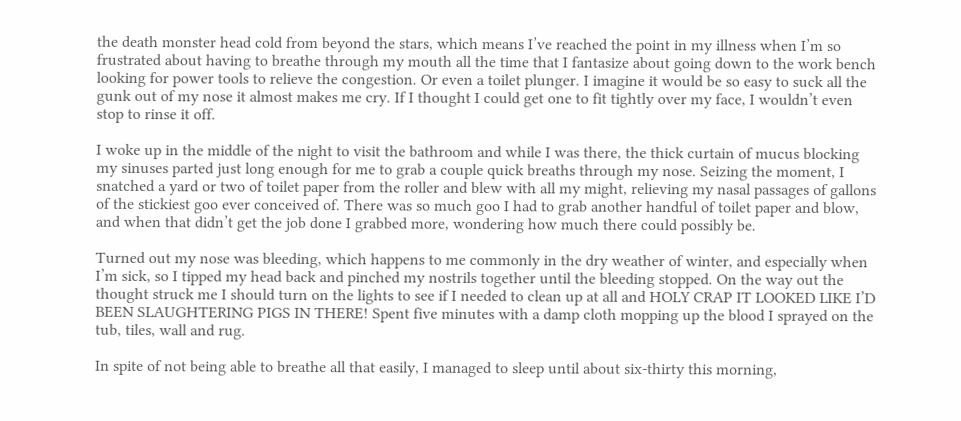the death monster head cold from beyond the stars, which means I’ve reached the point in my illness when I’m so frustrated about having to breathe through my mouth all the time that I fantasize about going down to the work bench looking for power tools to relieve the congestion. Or even a toilet plunger. I imagine it would be so easy to suck all the gunk out of my nose it almost makes me cry. If I thought I could get one to fit tightly over my face, I wouldn’t even stop to rinse it off.

I woke up in the middle of the night to visit the bathroom and while I was there, the thick curtain of mucus blocking my sinuses parted just long enough for me to grab a couple quick breaths through my nose. Seizing the moment, I snatched a yard or two of toilet paper from the roller and blew with all my might, relieving my nasal passages of gallons of the stickiest goo ever conceived of. There was so much goo I had to grab another handful of toilet paper and blow, and when that didn’t get the job done I grabbed more, wondering how much there could possibly be.

Turned out my nose was bleeding, which happens to me commonly in the dry weather of winter, and especially when I’m sick, so I tipped my head back and pinched my nostrils together until the bleeding stopped. On the way out the thought struck me I should turn on the lights to see if I needed to clean up at all and HOLY CRAP IT LOOKED LIKE I’D BEEN SLAUGHTERING PIGS IN THERE! Spent five minutes with a damp cloth mopping up the blood I sprayed on the tub, tiles, wall and rug.

In spite of not being able to breathe all that easily, I managed to sleep until about six-thirty this morning,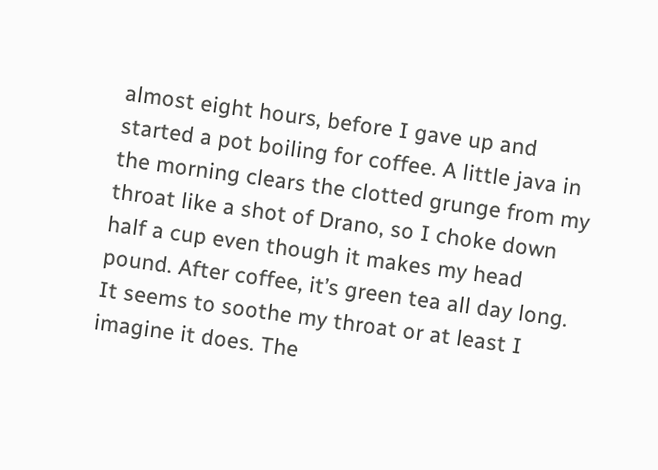almost eight hours, before I gave up and started a pot boiling for coffee. A little java in the morning clears the clotted grunge from my throat like a shot of Drano, so I choke down half a cup even though it makes my head pound. After coffee, it’s green tea all day long. It seems to soothe my throat or at least I imagine it does. The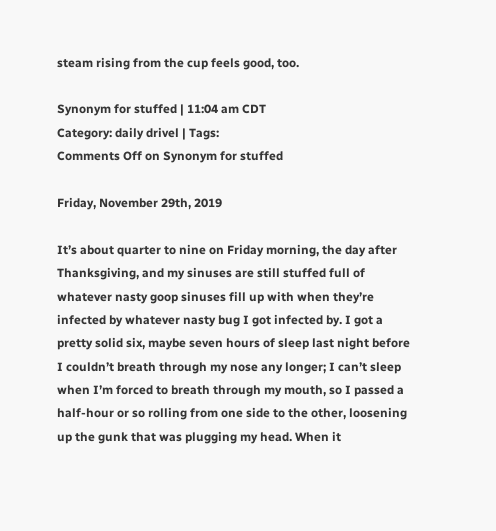steam rising from the cup feels good, too.

Synonym for stuffed | 11:04 am CDT
Category: daily drivel | Tags:
Comments Off on Synonym for stuffed

Friday, November 29th, 2019

It’s about quarter to nine on Friday morning, the day after Thanksgiving, and my sinuses are still stuffed full of whatever nasty goop sinuses fill up with when they’re infected by whatever nasty bug I got infected by. I got a pretty solid six, maybe seven hours of sleep last night before I couldn’t breath through my nose any longer; I can’t sleep when I’m forced to breath through my mouth, so I passed a half-hour or so rolling from one side to the other, loosening up the gunk that was plugging my head. When it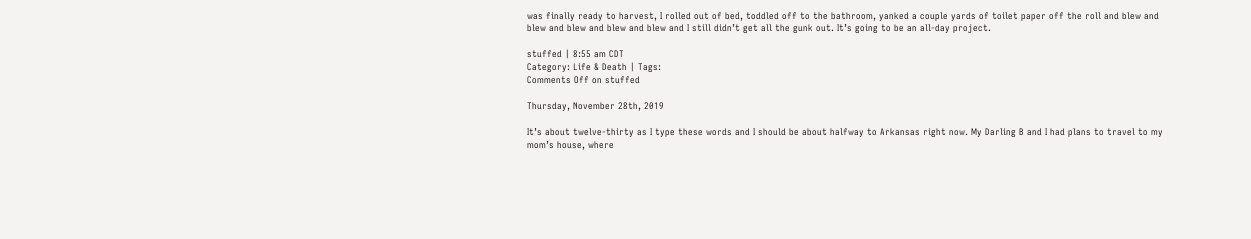was finally ready to harvest, I rolled out of bed, toddled off to the bathroom, yanked a couple yards of toilet paper off the roll and blew and blew and blew and blew and blew and I still didn’t get all the gunk out. It’s going to be an all-day project.

stuffed | 8:55 am CDT
Category: Life & Death | Tags:
Comments Off on stuffed

Thursday, November 28th, 2019

It’s about twelve-thirty as I type these words and I should be about halfway to Arkansas right now. My Darling B and I had plans to travel to my mom’s house, where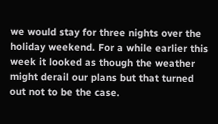we would stay for three nights over the holiday weekend. For a while earlier this week it looked as though the weather might derail our plans but that turned out not to be the case.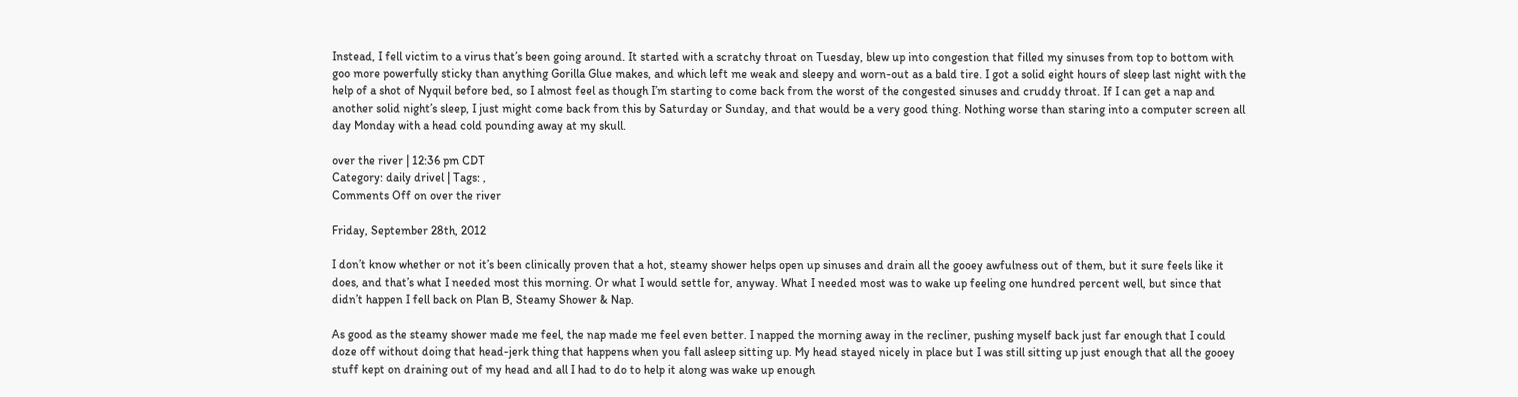Instead, I fell victim to a virus that’s been going around. It started with a scratchy throat on Tuesday, blew up into congestion that filled my sinuses from top to bottom with goo more powerfully sticky than anything Gorilla Glue makes, and which left me weak and sleepy and worn-out as a bald tire. I got a solid eight hours of sleep last night with the help of a shot of Nyquil before bed, so I almost feel as though I’m starting to come back from the worst of the congested sinuses and cruddy throat. If I can get a nap and another solid night’s sleep, I just might come back from this by Saturday or Sunday, and that would be a very good thing. Nothing worse than staring into a computer screen all day Monday with a head cold pounding away at my skull.

over the river | 12:36 pm CDT
Category: daily drivel | Tags: ,
Comments Off on over the river

Friday, September 28th, 2012

I don’t know whether or not it’s been clinically proven that a hot, steamy shower helps open up sinuses and drain all the gooey awfulness out of them, but it sure feels like it does, and that’s what I needed most this morning. Or what I would settle for, anyway. What I needed most was to wake up feeling one hundred percent well, but since that didn’t happen I fell back on Plan B, Steamy Shower & Nap.

As good as the steamy shower made me feel, the nap made me feel even better. I napped the morning away in the recliner, pushing myself back just far enough that I could doze off without doing that head-jerk thing that happens when you fall asleep sitting up. My head stayed nicely in place but I was still sitting up just enough that all the gooey stuff kept on draining out of my head and all I had to do to help it along was wake up enough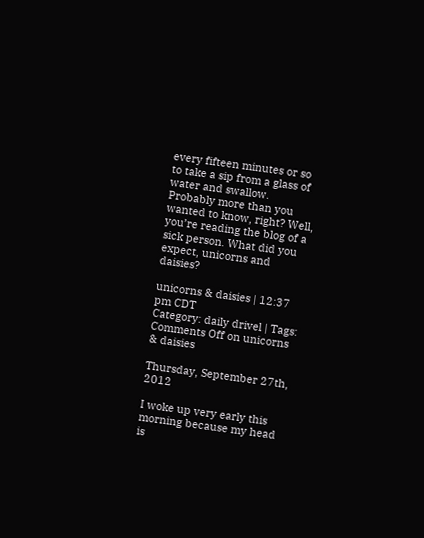every fifteen minutes or so to take a sip from a glass of water and swallow. Probably more than you wanted to know, right? Well, you’re reading the blog of a sick person. What did you expect, unicorns and daisies?

unicorns & daisies | 12:37 pm CDT
Category: daily drivel | Tags:
Comments Off on unicorns & daisies

Thursday, September 27th, 2012

I woke up very early this morning because my head is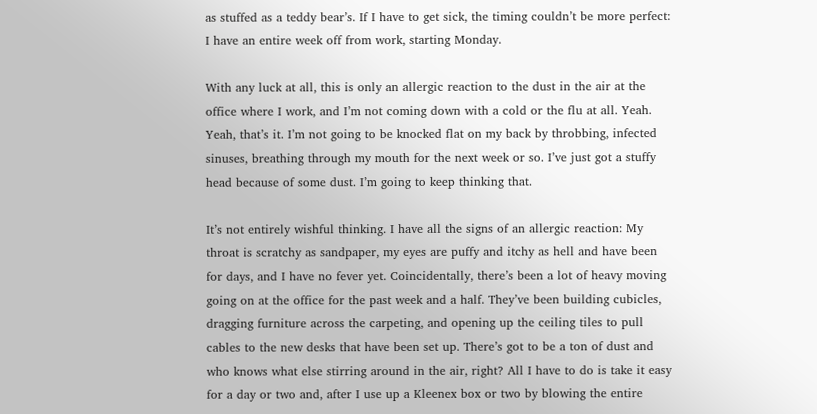as stuffed as a teddy bear’s. If I have to get sick, the timing couldn’t be more perfect: I have an entire week off from work, starting Monday.

With any luck at all, this is only an allergic reaction to the dust in the air at the office where I work, and I’m not coming down with a cold or the flu at all. Yeah. Yeah, that’s it. I’m not going to be knocked flat on my back by throbbing, infected sinuses, breathing through my mouth for the next week or so. I’ve just got a stuffy head because of some dust. I’m going to keep thinking that.

It’s not entirely wishful thinking. I have all the signs of an allergic reaction: My throat is scratchy as sandpaper, my eyes are puffy and itchy as hell and have been for days, and I have no fever yet. Coincidentally, there’s been a lot of heavy moving going on at the office for the past week and a half. They’ve been building cubicles, dragging furniture across the carpeting, and opening up the ceiling tiles to pull cables to the new desks that have been set up. There’s got to be a ton of dust and who knows what else stirring around in the air, right? All I have to do is take it easy for a day or two and, after I use up a Kleenex box or two by blowing the entire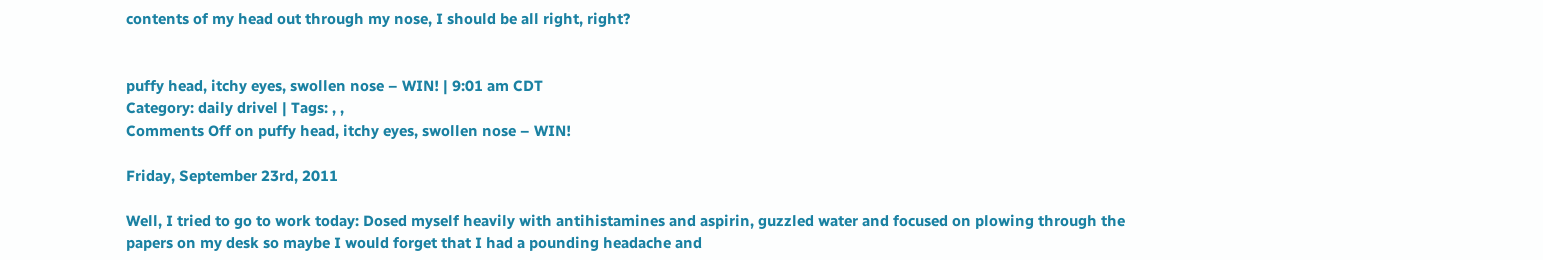contents of my head out through my nose, I should be all right, right?


puffy head, itchy eyes, swollen nose – WIN! | 9:01 am CDT
Category: daily drivel | Tags: , ,
Comments Off on puffy head, itchy eyes, swollen nose – WIN!

Friday, September 23rd, 2011

Well, I tried to go to work today: Dosed myself heavily with antihistamines and aspirin, guzzled water and focused on plowing through the papers on my desk so maybe I would forget that I had a pounding headache and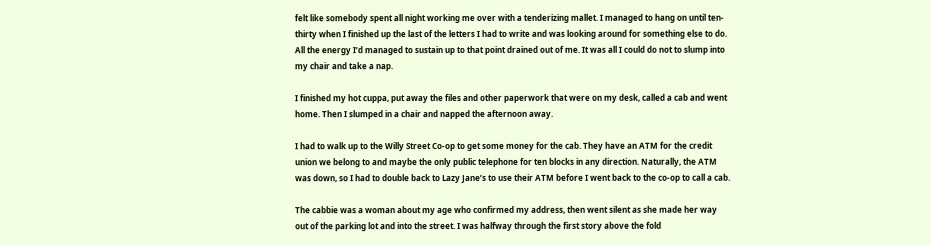felt like somebody spent all night working me over with a tenderizing mallet. I managed to hang on until ten-thirty when I finished up the last of the letters I had to write and was looking around for something else to do. All the energy I’d managed to sustain up to that point drained out of me. It was all I could do not to slump into my chair and take a nap.

I finished my hot cuppa, put away the files and other paperwork that were on my desk, called a cab and went home. Then I slumped in a chair and napped the afternoon away.

I had to walk up to the Willy Street Co-op to get some money for the cab. They have an ATM for the credit union we belong to and maybe the only public telephone for ten blocks in any direction. Naturally, the ATM was down, so I had to double back to Lazy Jane’s to use their ATM before I went back to the co-op to call a cab.

The cabbie was a woman about my age who confirmed my address, then went silent as she made her way out of the parking lot and into the street. I was halfway through the first story above the fold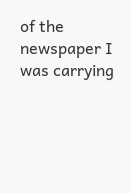of the newspaper I was carrying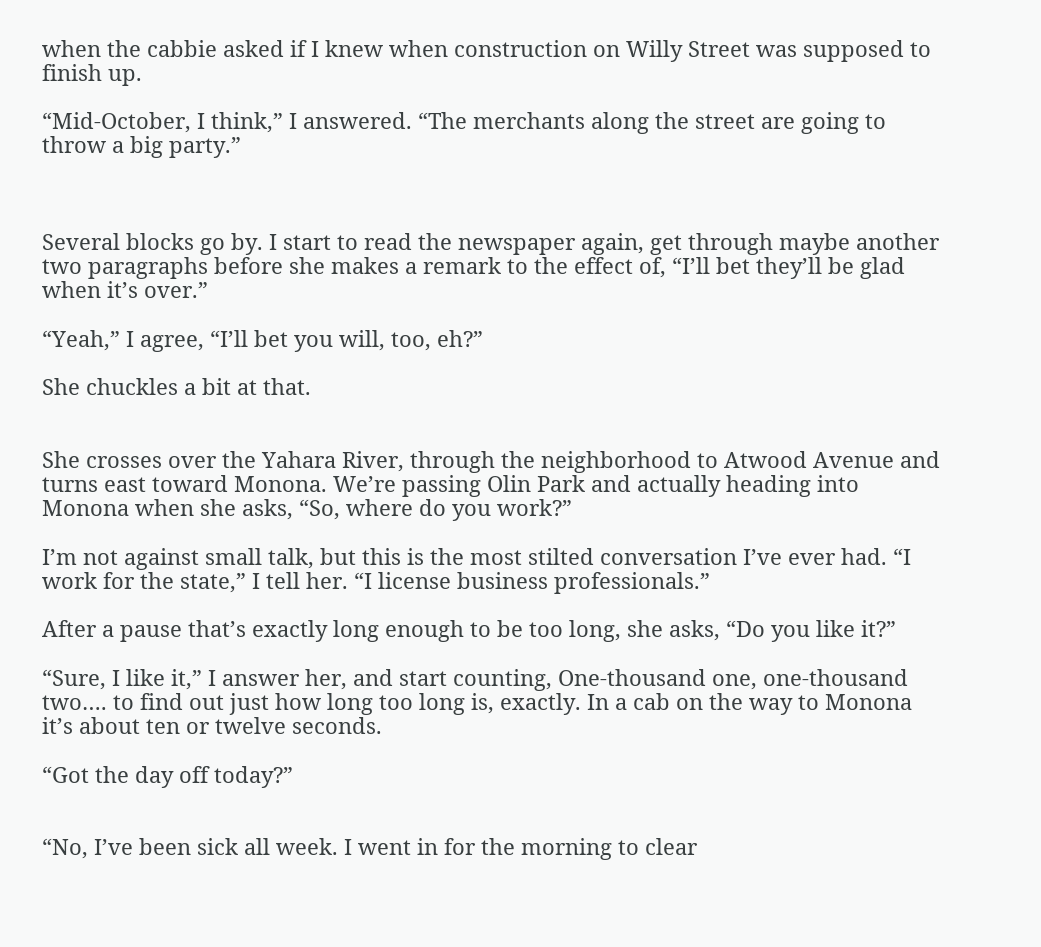when the cabbie asked if I knew when construction on Willy Street was supposed to finish up.

“Mid-October, I think,” I answered. “The merchants along the street are going to throw a big party.”



Several blocks go by. I start to read the newspaper again, get through maybe another two paragraphs before she makes a remark to the effect of, “I’ll bet they’ll be glad when it’s over.”

“Yeah,” I agree, “I’ll bet you will, too, eh?”

She chuckles a bit at that.


She crosses over the Yahara River, through the neighborhood to Atwood Avenue and turns east toward Monona. We’re passing Olin Park and actually heading into Monona when she asks, “So, where do you work?”

I’m not against small talk, but this is the most stilted conversation I’ve ever had. “I work for the state,” I tell her. “I license business professionals.”

After a pause that’s exactly long enough to be too long, she asks, “Do you like it?”

“Sure, I like it,” I answer her, and start counting, One-thousand one, one-thousand two…. to find out just how long too long is, exactly. In a cab on the way to Monona it’s about ten or twelve seconds.

“Got the day off today?”


“No, I’ve been sick all week. I went in for the morning to clear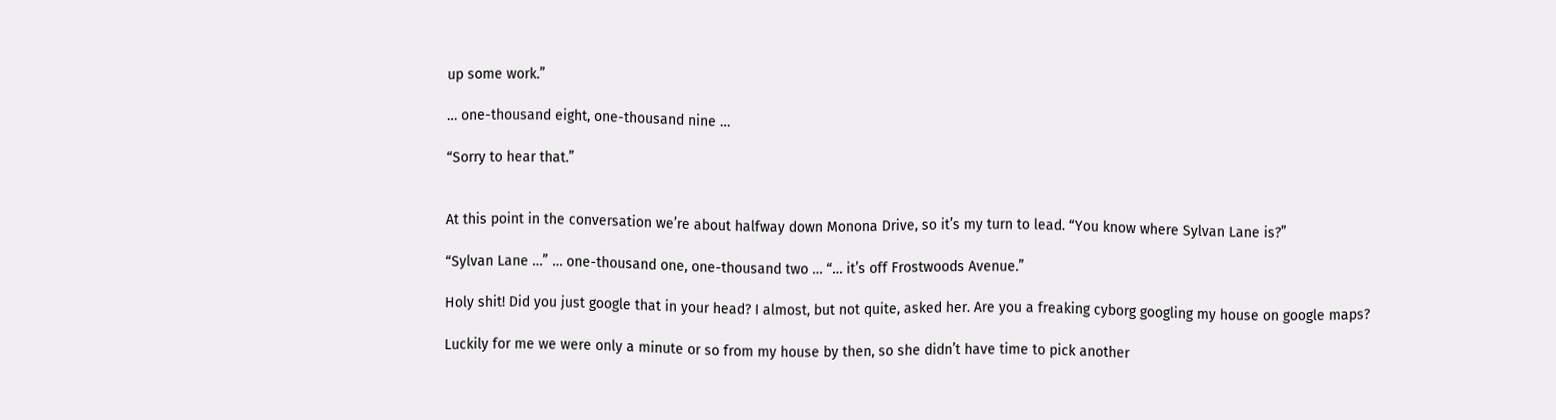up some work.”

… one-thousand eight, one-thousand nine …

“Sorry to hear that.”


At this point in the conversation we’re about halfway down Monona Drive, so it’s my turn to lead. “You know where Sylvan Lane is?”

“Sylvan Lane …” … one-thousand one, one-thousand two … “… it’s off Frostwoods Avenue.”

Holy shit! Did you just google that in your head? I almost, but not quite, asked her. Are you a freaking cyborg googling my house on google maps?

Luckily for me we were only a minute or so from my house by then, so she didn’t have time to pick another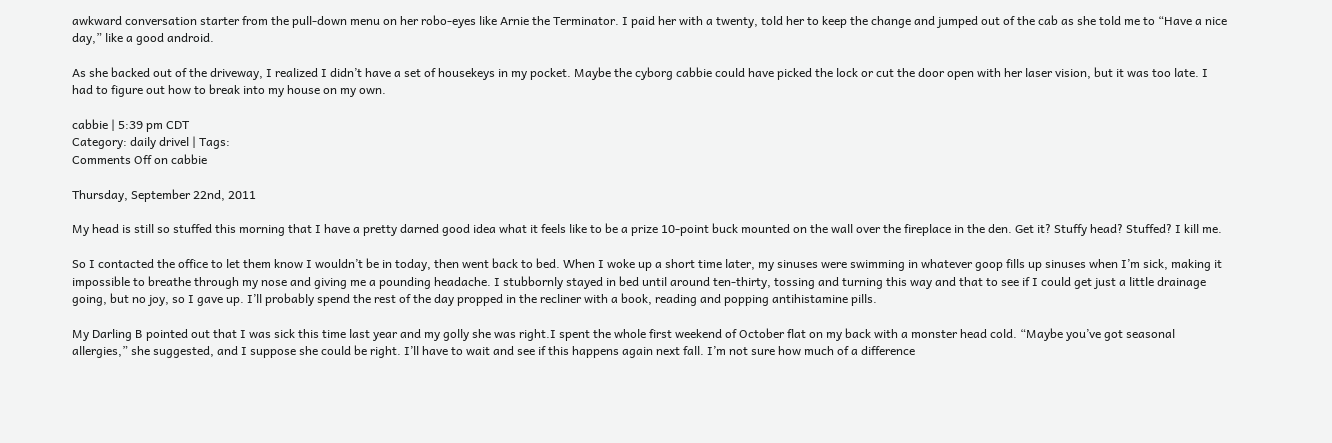awkward conversation starter from the pull-down menu on her robo-eyes like Arnie the Terminator. I paid her with a twenty, told her to keep the change and jumped out of the cab as she told me to “Have a nice day,” like a good android.

As she backed out of the driveway, I realized I didn’t have a set of housekeys in my pocket. Maybe the cyborg cabbie could have picked the lock or cut the door open with her laser vision, but it was too late. I had to figure out how to break into my house on my own.

cabbie | 5:39 pm CDT
Category: daily drivel | Tags:
Comments Off on cabbie

Thursday, September 22nd, 2011

My head is still so stuffed this morning that I have a pretty darned good idea what it feels like to be a prize 10-point buck mounted on the wall over the fireplace in the den. Get it? Stuffy head? Stuffed? I kill me.

So I contacted the office to let them know I wouldn’t be in today, then went back to bed. When I woke up a short time later, my sinuses were swimming in whatever goop fills up sinuses when I’m sick, making it impossible to breathe through my nose and giving me a pounding headache. I stubbornly stayed in bed until around ten-thirty, tossing and turning this way and that to see if I could get just a little drainage going, but no joy, so I gave up. I’ll probably spend the rest of the day propped in the recliner with a book, reading and popping antihistamine pills.

My Darling B pointed out that I was sick this time last year and my golly she was right.I spent the whole first weekend of October flat on my back with a monster head cold. “Maybe you’ve got seasonal allergies,” she suggested, and I suppose she could be right. I’ll have to wait and see if this happens again next fall. I’m not sure how much of a difference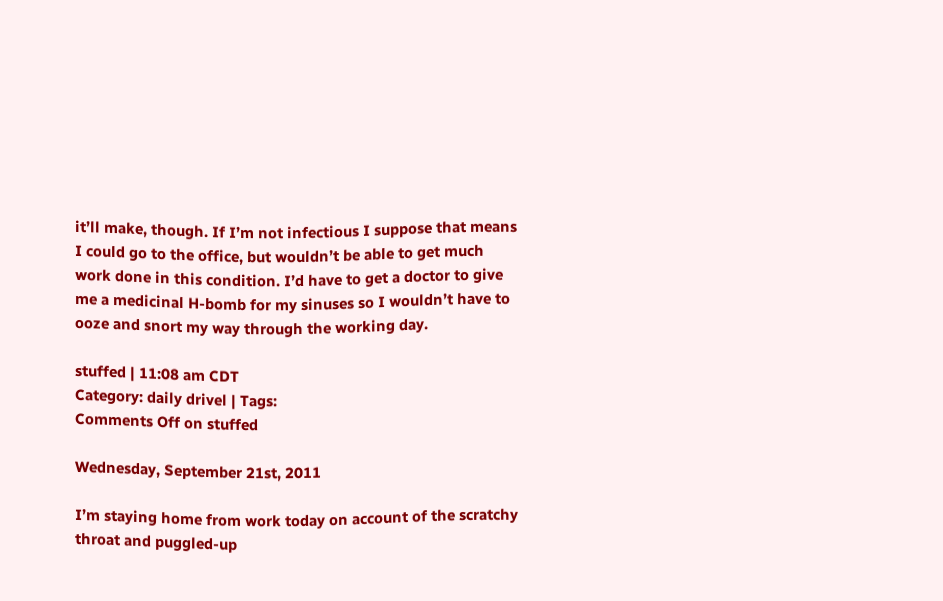it’ll make, though. If I’m not infectious I suppose that means I could go to the office, but wouldn’t be able to get much work done in this condition. I’d have to get a doctor to give me a medicinal H-bomb for my sinuses so I wouldn’t have to ooze and snort my way through the working day.

stuffed | 11:08 am CDT
Category: daily drivel | Tags:
Comments Off on stuffed

Wednesday, September 21st, 2011

I’m staying home from work today on account of the scratchy throat and puggled-up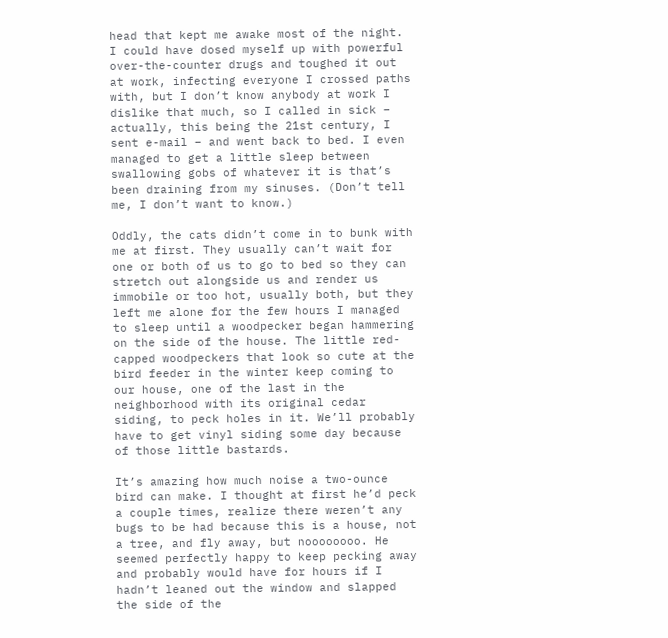head that kept me awake most of the night. I could have dosed myself up with powerful over-the-counter drugs and toughed it out at work, infecting everyone I crossed paths with, but I don’t know anybody at work I dislike that much, so I called in sick – actually, this being the 21st century, I sent e-mail – and went back to bed. I even managed to get a little sleep between swallowing gobs of whatever it is that’s been draining from my sinuses. (Don’t tell me, I don’t want to know.)

Oddly, the cats didn’t come in to bunk with me at first. They usually can’t wait for one or both of us to go to bed so they can stretch out alongside us and render us immobile or too hot, usually both, but they left me alone for the few hours I managed to sleep until a woodpecker began hammering on the side of the house. The little red-capped woodpeckers that look so cute at the bird feeder in the winter keep coming to our house, one of the last in the neighborhood with its original cedar siding, to peck holes in it. We’ll probably have to get vinyl siding some day because of those little bastards.

It’s amazing how much noise a two-ounce bird can make. I thought at first he’d peck a couple times, realize there weren’t any bugs to be had because this is a house, not a tree, and fly away, but noooooooo. He seemed perfectly happy to keep pecking away and probably would have for hours if I hadn’t leaned out the window and slapped the side of the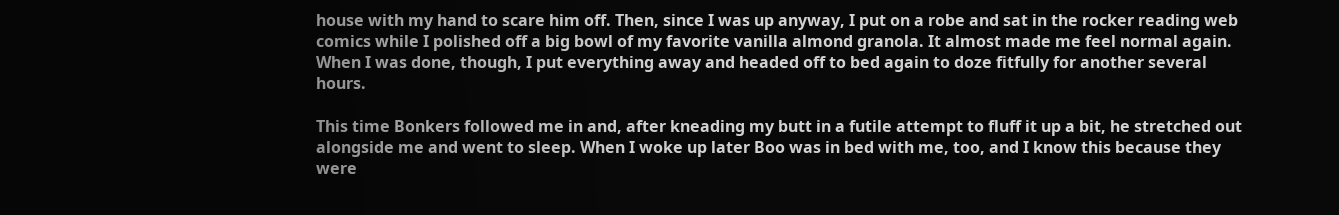house with my hand to scare him off. Then, since I was up anyway, I put on a robe and sat in the rocker reading web comics while I polished off a big bowl of my favorite vanilla almond granola. It almost made me feel normal again. When I was done, though, I put everything away and headed off to bed again to doze fitfully for another several hours.

This time Bonkers followed me in and, after kneading my butt in a futile attempt to fluff it up a bit, he stretched out alongside me and went to sleep. When I woke up later Boo was in bed with me, too, and I know this because they were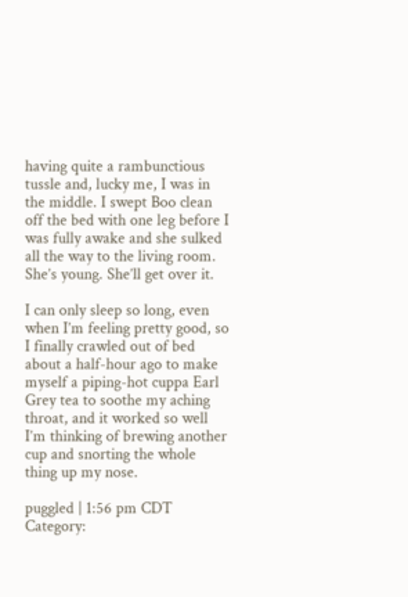having quite a rambunctious tussle and, lucky me, I was in the middle. I swept Boo clean off the bed with one leg before I was fully awake and she sulked all the way to the living room. She’s young. She’ll get over it.

I can only sleep so long, even when I’m feeling pretty good, so I finally crawled out of bed about a half-hour ago to make myself a piping-hot cuppa Earl Grey tea to soothe my aching throat, and it worked so well I’m thinking of brewing another cup and snorting the whole thing up my nose.

puggled | 1:56 pm CDT
Category: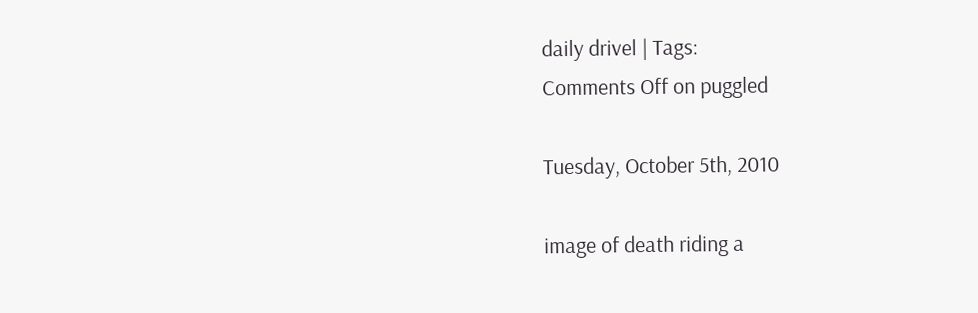daily drivel | Tags:
Comments Off on puggled

Tuesday, October 5th, 2010

image of death riding a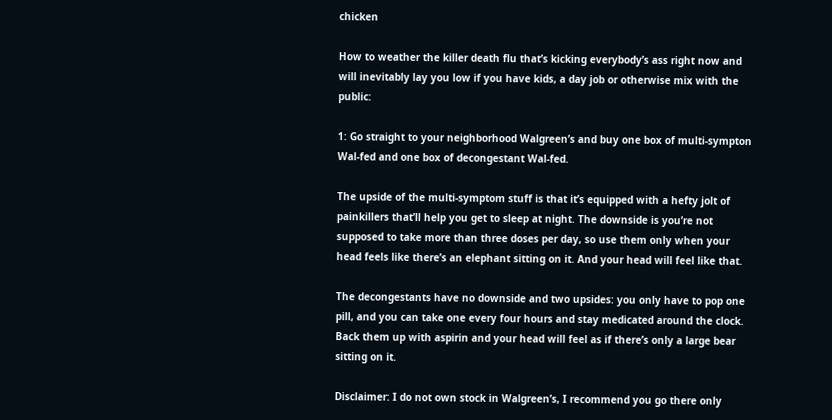chicken

How to weather the killer death flu that’s kicking everybody’s ass right now and will inevitably lay you low if you have kids, a day job or otherwise mix with the public:

1: Go straight to your neighborhood Walgreen’s and buy one box of multi-sympton Wal-fed and one box of decongestant Wal-fed.

The upside of the multi-symptom stuff is that it’s equipped with a hefty jolt of painkillers that’ll help you get to sleep at night. The downside is you’re not supposed to take more than three doses per day, so use them only when your head feels like there’s an elephant sitting on it. And your head will feel like that.

The decongestants have no downside and two upsides: you only have to pop one pill, and you can take one every four hours and stay medicated around the clock. Back them up with aspirin and your head will feel as if there’s only a large bear sitting on it.

Disclaimer: I do not own stock in Walgreen’s, I recommend you go there only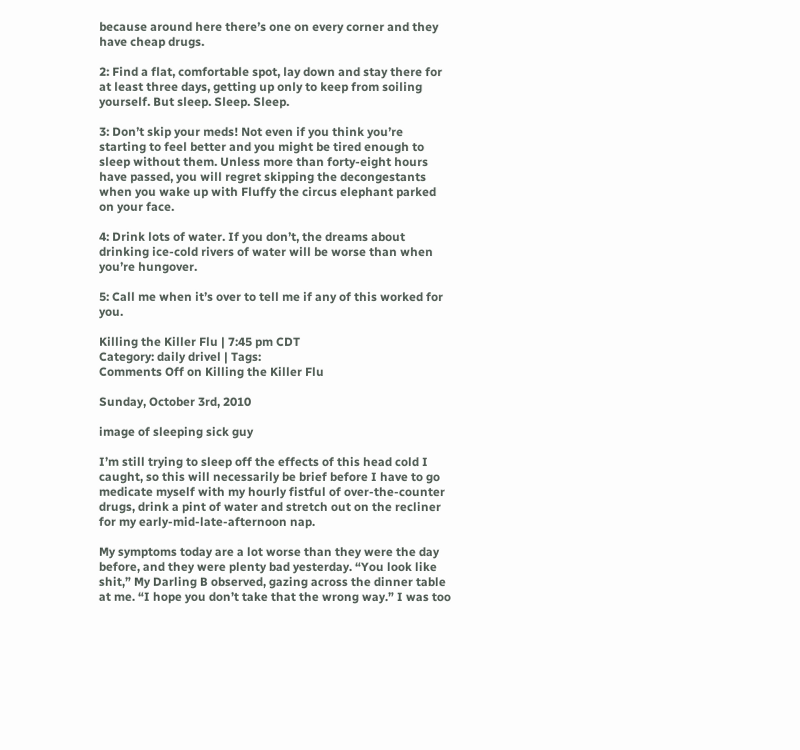because around here there’s one on every corner and they have cheap drugs.

2: Find a flat, comfortable spot, lay down and stay there for at least three days, getting up only to keep from soiling yourself. But sleep. Sleep. Sleep.

3: Don’t skip your meds! Not even if you think you’re starting to feel better and you might be tired enough to sleep without them. Unless more than forty-eight hours have passed, you will regret skipping the decongestants when you wake up with Fluffy the circus elephant parked on your face.

4: Drink lots of water. If you don’t, the dreams about drinking ice-cold rivers of water will be worse than when you’re hungover.

5: Call me when it’s over to tell me if any of this worked for you.

Killing the Killer Flu | 7:45 pm CDT
Category: daily drivel | Tags:
Comments Off on Killing the Killer Flu

Sunday, October 3rd, 2010

image of sleeping sick guy

I’m still trying to sleep off the effects of this head cold I caught, so this will necessarily be brief before I have to go medicate myself with my hourly fistful of over-the-counter drugs, drink a pint of water and stretch out on the recliner for my early-mid-late-afternoon nap.

My symptoms today are a lot worse than they were the day before, and they were plenty bad yesterday. “You look like shit,” My Darling B observed, gazing across the dinner table at me. “I hope you don’t take that the wrong way.” I was too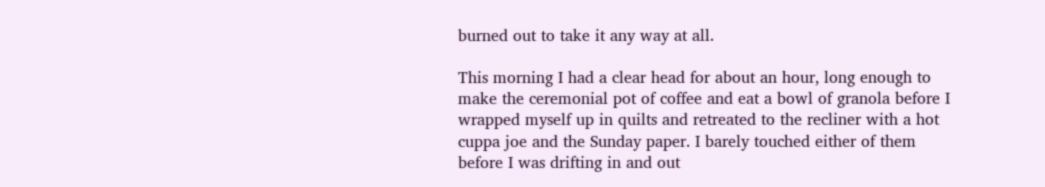burned out to take it any way at all.

This morning I had a clear head for about an hour, long enough to make the ceremonial pot of coffee and eat a bowl of granola before I wrapped myself up in quilts and retreated to the recliner with a hot cuppa joe and the Sunday paper. I barely touched either of them before I was drifting in and out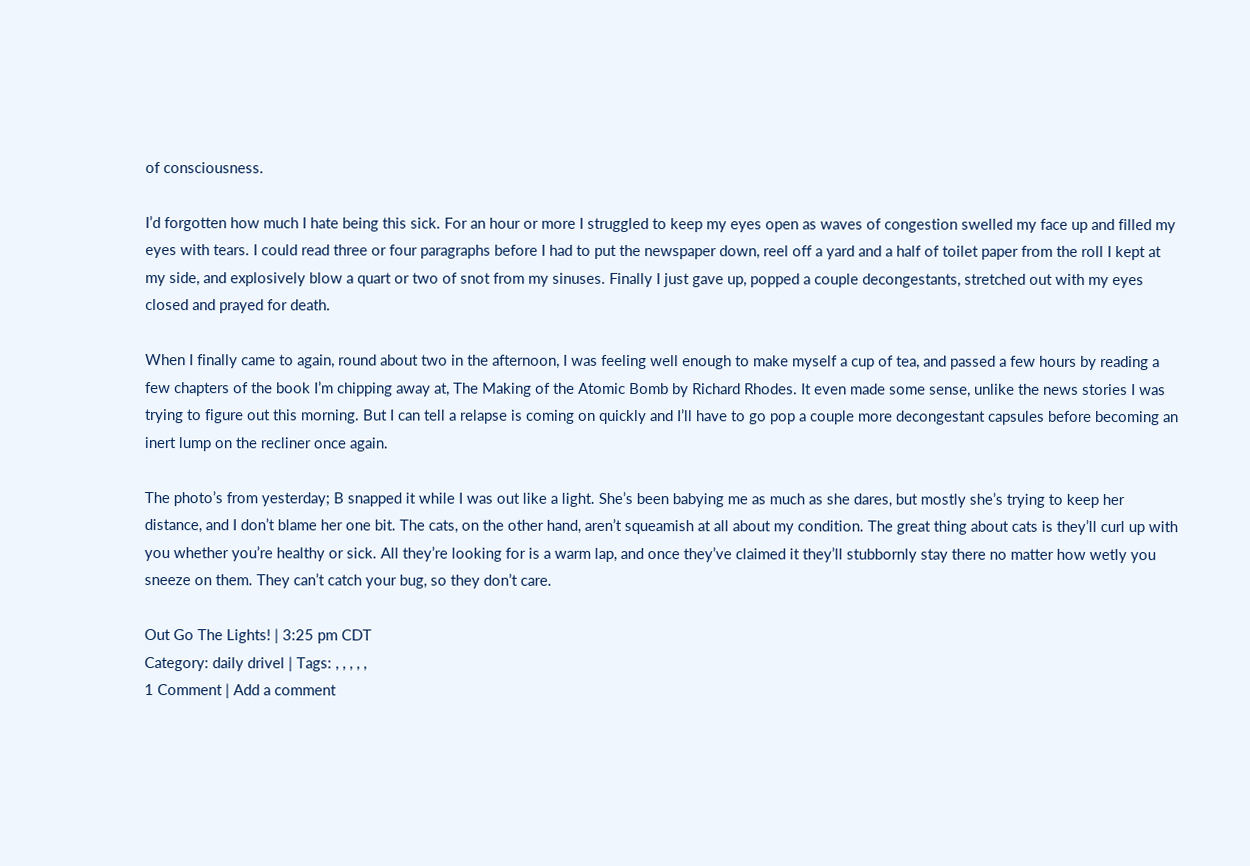of consciousness.

I’d forgotten how much I hate being this sick. For an hour or more I struggled to keep my eyes open as waves of congestion swelled my face up and filled my eyes with tears. I could read three or four paragraphs before I had to put the newspaper down, reel off a yard and a half of toilet paper from the roll I kept at my side, and explosively blow a quart or two of snot from my sinuses. Finally I just gave up, popped a couple decongestants, stretched out with my eyes closed and prayed for death.

When I finally came to again, round about two in the afternoon, I was feeling well enough to make myself a cup of tea, and passed a few hours by reading a few chapters of the book I’m chipping away at, The Making of the Atomic Bomb by Richard Rhodes. It even made some sense, unlike the news stories I was trying to figure out this morning. But I can tell a relapse is coming on quickly and I’ll have to go pop a couple more decongestant capsules before becoming an inert lump on the recliner once again.

The photo’s from yesterday; B snapped it while I was out like a light. She’s been babying me as much as she dares, but mostly she’s trying to keep her distance, and I don’t blame her one bit. The cats, on the other hand, aren’t squeamish at all about my condition. The great thing about cats is they’ll curl up with you whether you’re healthy or sick. All they’re looking for is a warm lap, and once they’ve claimed it they’ll stubbornly stay there no matter how wetly you sneeze on them. They can’t catch your bug, so they don’t care.

Out Go The Lights! | 3:25 pm CDT
Category: daily drivel | Tags: , , , , ,
1 Comment | Add a comment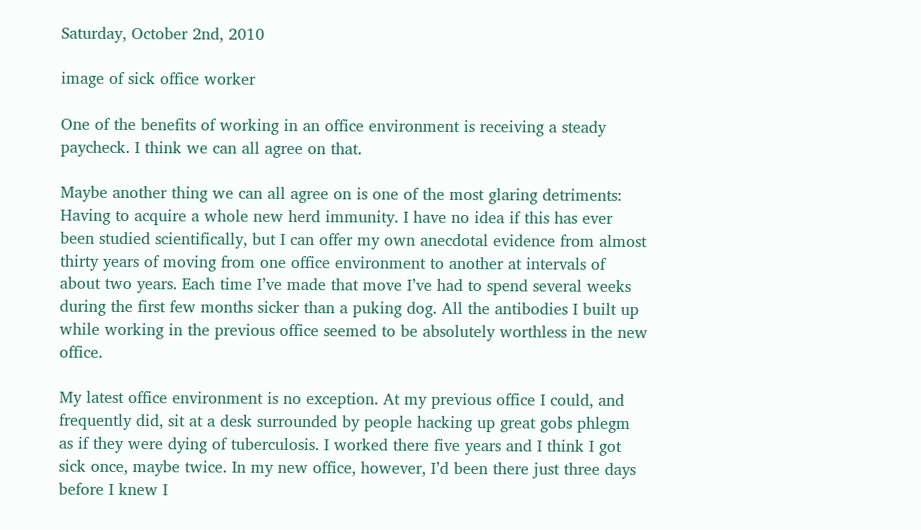Saturday, October 2nd, 2010

image of sick office worker

One of the benefits of working in an office environment is receiving a steady paycheck. I think we can all agree on that.

Maybe another thing we can all agree on is one of the most glaring detriments: Having to acquire a whole new herd immunity. I have no idea if this has ever been studied scientifically, but I can offer my own anecdotal evidence from almost thirty years of moving from one office environment to another at intervals of about two years. Each time I’ve made that move I’ve had to spend several weeks during the first few months sicker than a puking dog. All the antibodies I built up while working in the previous office seemed to be absolutely worthless in the new office.

My latest office environment is no exception. At my previous office I could, and frequently did, sit at a desk surrounded by people hacking up great gobs phlegm as if they were dying of tuberculosis. I worked there five years and I think I got sick once, maybe twice. In my new office, however, I’d been there just three days before I knew I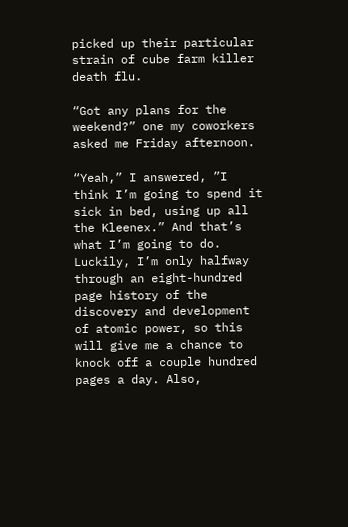picked up their particular strain of cube farm killer death flu.

“Got any plans for the weekend?” one my coworkers asked me Friday afternoon.

“Yeah,” I answered, ”I think I’m going to spend it sick in bed, using up all the Kleenex.” And that’s what I’m going to do. Luckily, I’m only halfway through an eight-hundred page history of the discovery and development of atomic power, so this will give me a chance to knock off a couple hundred pages a day. Also,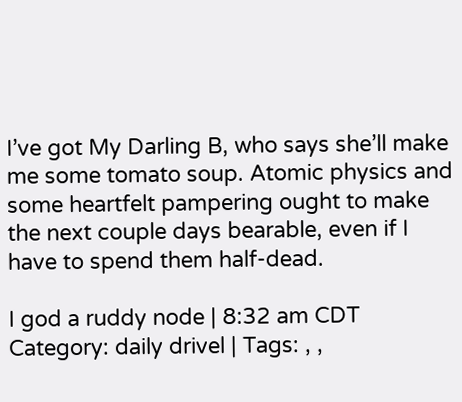I’ve got My Darling B, who says she’ll make me some tomato soup. Atomic physics and some heartfelt pampering ought to make the next couple days bearable, even if I have to spend them half-dead.

I god a ruddy node | 8:32 am CDT
Category: daily drivel | Tags: , ,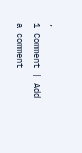,
1 Comment | Add a comment